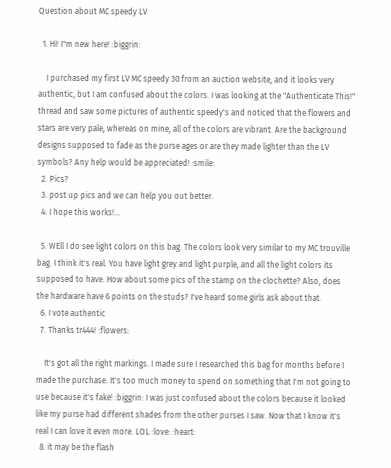Question about MC speedy LV

  1. Hi! I"m new here! :biggrin:

    I purchased my first LV MC speedy 30 from an auction website, and it looks very authentic, but I am confused about the colors. I was looking at the "Authenticate This!" thread and saw some pictures of authentic speedy's and noticed that the flowers and stars are very pale, whereas on mine, all of the colors are vibrant. Are the background designs supposed to fade as the purse ages or are they made lighter than the LV symbols? Any help would be appreciated! :smile:
  2. Pics?
  3. post up pics and we can help you out better.
  4. I hope this works!...

  5. WEll I do see light colors on this bag. The colors look very similar to my MC trouville bag. I think it's real. You have light grey and light purple, and all the light colors its supposed to have. How about some pics of the stamp on the clochette? Also, does the hardware have 6 points on the studs? I've heard some girls ask about that.
  6. I vote authentic
  7. Thanks tr444! :flowers:

    It's got all the right markings. I made sure I researched this bag for months before I made the purchase. It's too much money to spend on something that I'm not going to use because it's fake! :biggrin: I was just confused about the colors because it looked like my purse had different shades from the other purses I saw. Now that I know it's real I can love it even more. LOL :love: :heart:
  8. it may be the flash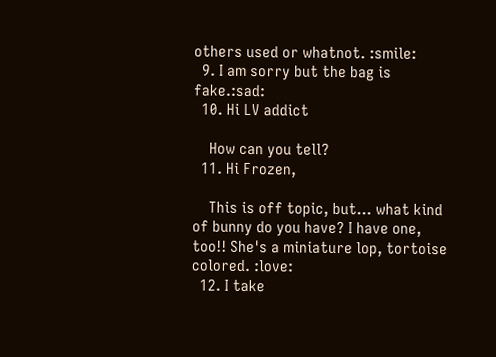others used or whatnot. :smile:
  9. I am sorry but the bag is fake.:sad:
  10. Hi LV addict

    How can you tell?
  11. Hi Frozen,

    This is off topic, but... what kind of bunny do you have? I have one, too!! She's a miniature lop, tortoise colored. :love:
  12. I take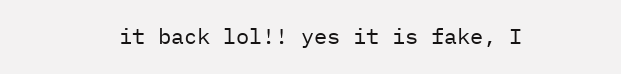it back lol!! yes it is fake, I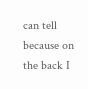can tell because on the back I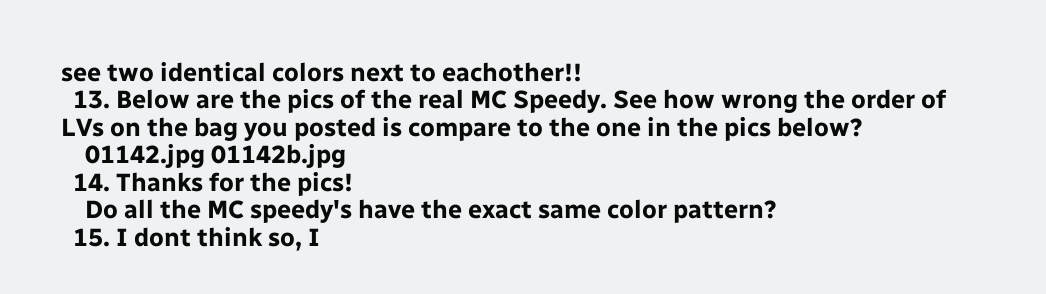see two identical colors next to eachother!!
  13. Below are the pics of the real MC Speedy. See how wrong the order of LVs on the bag you posted is compare to the one in the pics below?
    01142.jpg 01142b.jpg
  14. Thanks for the pics!
    Do all the MC speedy's have the exact same color pattern?
  15. I dont think so, I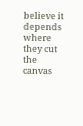believe it depends where they cut the canvas